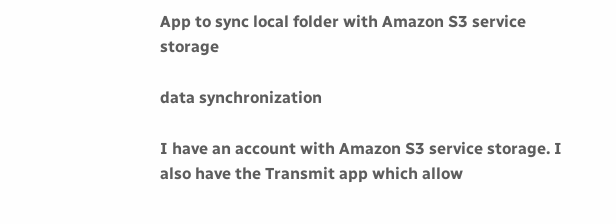App to sync local folder with Amazon S3 service storage

data synchronization

I have an account with Amazon S3 service storage. I also have the Transmit app which allow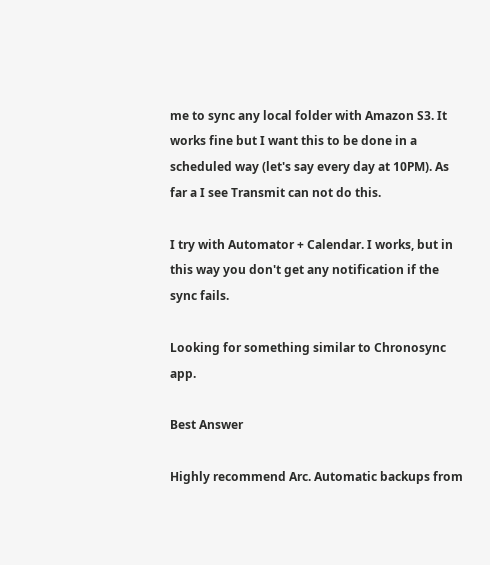me to sync any local folder with Amazon S3. It works fine but I want this to be done in a scheduled way (let's say every day at 10PM). As far a I see Transmit can not do this.

I try with Automator + Calendar. I works, but in this way you don't get any notification if the sync fails.

Looking for something similar to Chronosync app.

Best Answer

Highly recommend Arc. Automatic backups from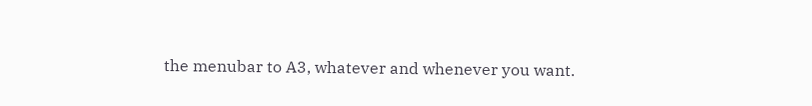the menubar to A3, whatever and whenever you want.